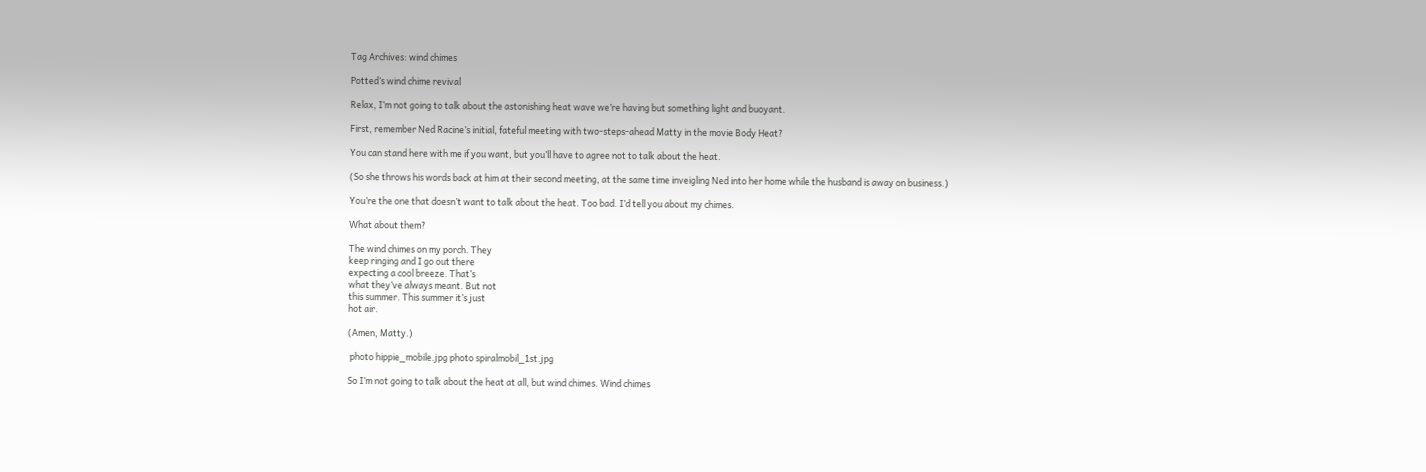Tag Archives: wind chimes

Potted’s wind chime revival

Relax, I’m not going to talk about the astonishing heat wave we’re having but something light and buoyant.

First, remember Ned Racine’s initial, fateful meeting with two-steps-ahead Matty in the movie Body Heat?

You can stand here with me if you want, but you’ll have to agree not to talk about the heat.

(So she throws his words back at him at their second meeting, at the same time inveigling Ned into her home while the husband is away on business.)

You’re the one that doesn’t want to talk about the heat. Too bad. I’d tell you about my chimes.

What about them?

The wind chimes on my porch. They
keep ringing and I go out there
expecting a cool breeze. That’s
what they’ve always meant. But not
this summer. This summer it’s just
hot air.

(Amen, Matty.)

 photo hippie_mobile.jpg photo spiralmobil_1st.jpg

So I’m not going to talk about the heat at all, but wind chimes. Wind chimes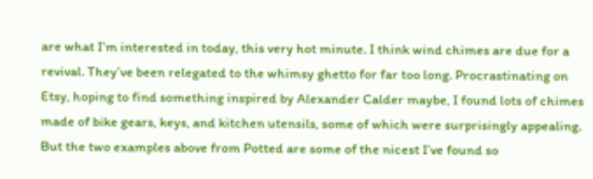are what I’m interested in today, this very hot minute. I think wind chimes are due for a revival. They’ve been relegated to the whimsy ghetto for far too long. Procrastinating on Etsy, hoping to find something inspired by Alexander Calder maybe, I found lots of chimes made of bike gears, keys, and kitchen utensils, some of which were surprisingly appealing. But the two examples above from Potted are some of the nicest I’ve found so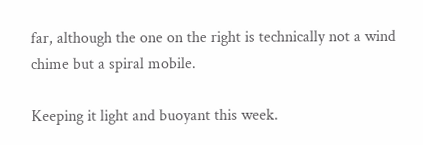far, although the one on the right is technically not a wind chime but a spiral mobile.

Keeping it light and buoyant this week.